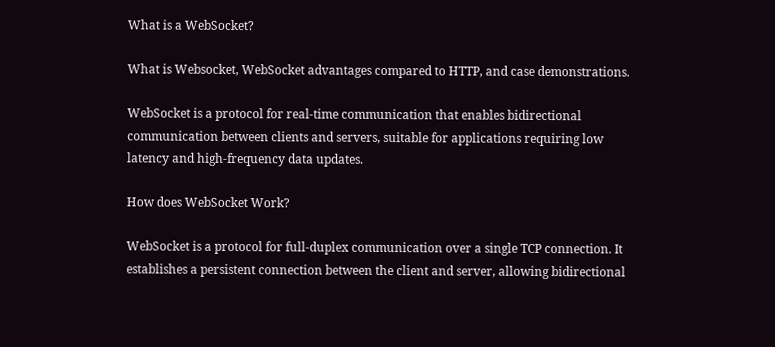What is a WebSocket?

What is Websocket, WebSocket advantages compared to HTTP, and case demonstrations.

WebSocket is a protocol for real-time communication that enables bidirectional communication between clients and servers, suitable for applications requiring low latency and high-frequency data updates.

How does WebSocket Work?

WebSocket is a protocol for full-duplex communication over a single TCP connection. It establishes a persistent connection between the client and server, allowing bidirectional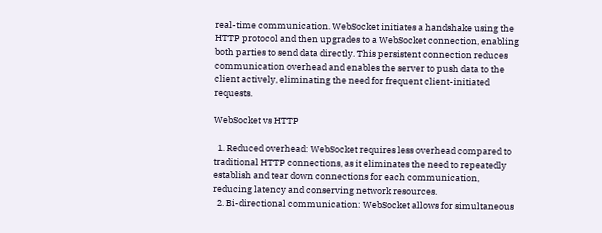real-time communication. WebSocket initiates a handshake using the HTTP protocol and then upgrades to a WebSocket connection, enabling both parties to send data directly. This persistent connection reduces communication overhead and enables the server to push data to the client actively, eliminating the need for frequent client-initiated requests.

WebSocket vs HTTP

  1. Reduced overhead: WebSocket requires less overhead compared to traditional HTTP connections, as it eliminates the need to repeatedly establish and tear down connections for each communication, reducing latency and conserving network resources.
  2. Bi-directional communication: WebSocket allows for simultaneous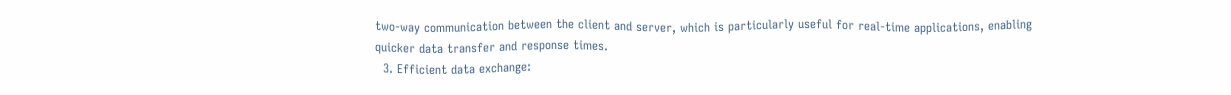two-way communication between the client and server, which is particularly useful for real-time applications, enabling quicker data transfer and response times.
  3. Efficient data exchange: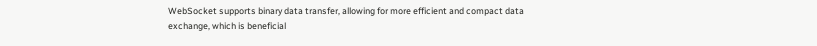WebSocket supports binary data transfer, allowing for more efficient and compact data exchange, which is beneficial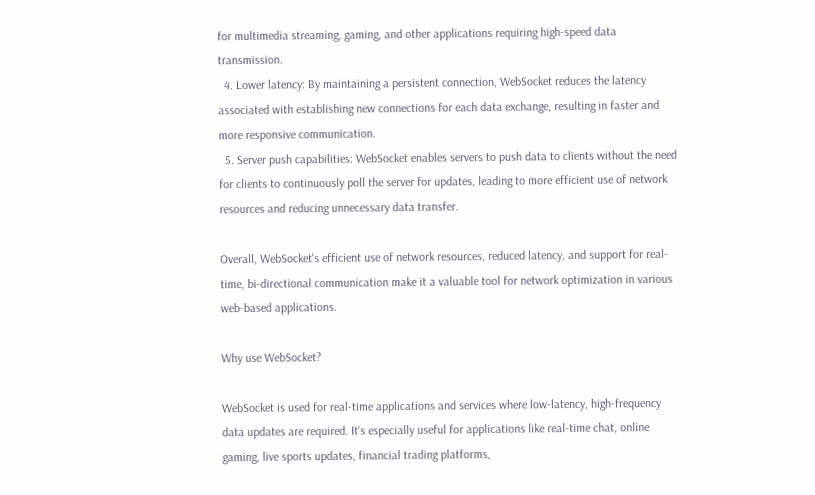for multimedia streaming, gaming, and other applications requiring high-speed data transmission.
  4. Lower latency: By maintaining a persistent connection, WebSocket reduces the latency associated with establishing new connections for each data exchange, resulting in faster and more responsive communication.
  5. Server push capabilities: WebSocket enables servers to push data to clients without the need for clients to continuously poll the server for updates, leading to more efficient use of network resources and reducing unnecessary data transfer.

Overall, WebSocket's efficient use of network resources, reduced latency, and support for real-time, bi-directional communication make it a valuable tool for network optimization in various web-based applications.

Why use WebSocket?

WebSocket is used for real-time applications and services where low-latency, high-frequency data updates are required. It's especially useful for applications like real-time chat, online gaming, live sports updates, financial trading platforms,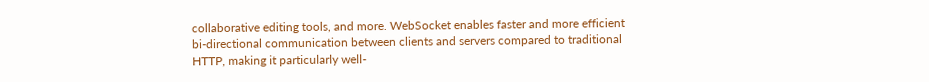collaborative editing tools, and more. WebSocket enables faster and more efficient bi-directional communication between clients and servers compared to traditional HTTP, making it particularly well-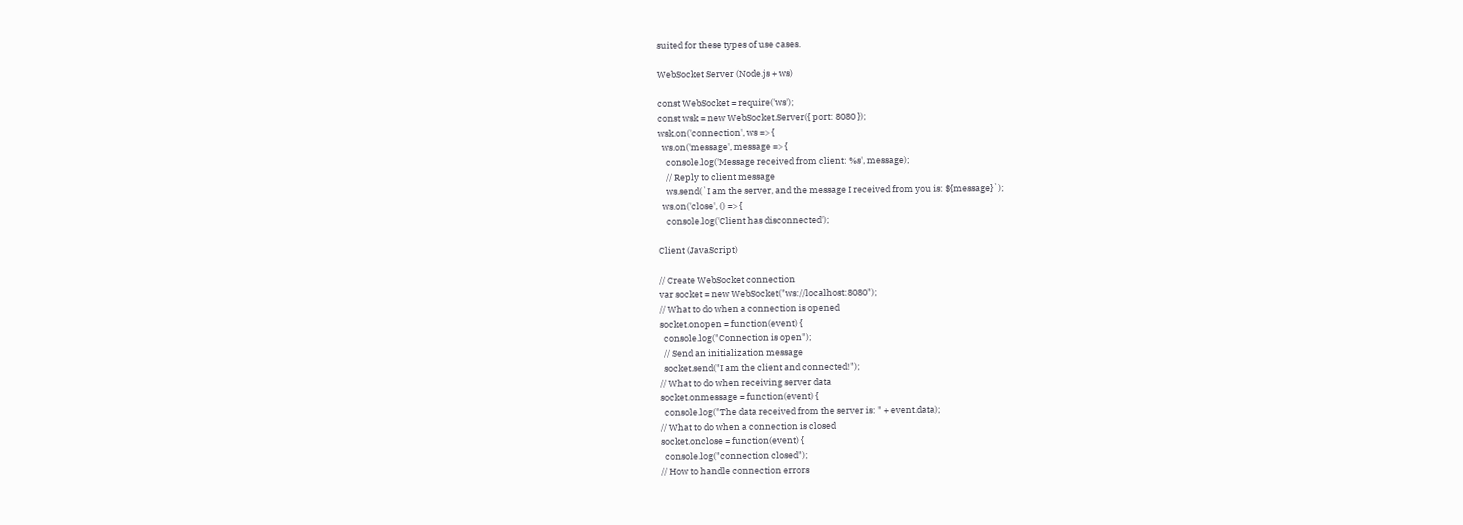suited for these types of use cases.

WebSocket Server (Node.js + ws)

const WebSocket = require('ws');
const wsk = new WebSocket.Server({ port: 8080 });
wsk.on('connection', ws => {
  ws.on('message', message => {
    console.log('Message received from client: %s', message);
    // Reply to client message
    ws.send(`I am the server, and the message I received from you is: ${message}`);
  ws.on('close', () => {
    console.log('Client has disconnected');

Client (JavaScript)

// Create WebSocket connection
var socket = new WebSocket("ws://localhost:8080");
// What to do when a connection is opened
socket.onopen = function(event) {
  console.log("Connection is open");
  // Send an initialization message
  socket.send("I am the client and connected!");
// What to do when receiving server data
socket.onmessage = function(event) {
  console.log("The data received from the server is: " + event.data);
// What to do when a connection is closed
socket.onclose = function(event) {
  console.log("connection closed");
// How to handle connection errors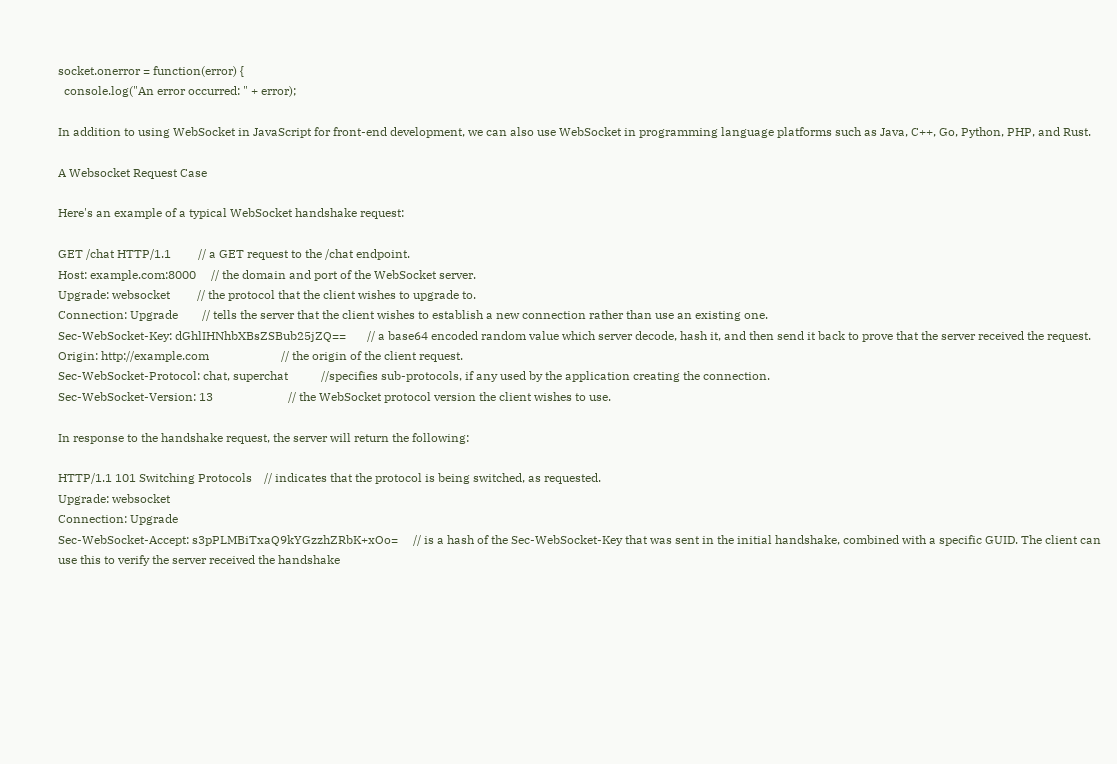socket.onerror = function(error) {
  console.log("An error occurred: " + error);

In addition to using WebSocket in JavaScript for front-end development, we can also use WebSocket in programming language platforms such as Java, C++, Go, Python, PHP, and Rust.

A Websocket Request Case

Here's an example of a typical WebSocket handshake request:

GET /chat HTTP/1.1         // a GET request to the /chat endpoint.
Host: example.com:8000     // the domain and port of the WebSocket server.
Upgrade: websocket         // the protocol that the client wishes to upgrade to.
Connection: Upgrade        // tells the server that the client wishes to establish a new connection rather than use an existing one.
Sec-WebSocket-Key: dGhlIHNhbXBsZSBub25jZQ==       // a base64 encoded random value which server decode, hash it, and then send it back to prove that the server received the request.
Origin: http://example.com                        // the origin of the client request.
Sec-WebSocket-Protocol: chat, superchat           //specifies sub-protocols, if any used by the application creating the connection.
Sec-WebSocket-Version: 13                         // the WebSocket protocol version the client wishes to use.

In response to the handshake request, the server will return the following:

HTTP/1.1 101 Switching Protocols    // indicates that the protocol is being switched, as requested.
Upgrade: websocket
Connection: Upgrade
Sec-WebSocket-Accept: s3pPLMBiTxaQ9kYGzzhZRbK+xOo=     // is a hash of the Sec-WebSocket-Key that was sent in the initial handshake, combined with a specific GUID. The client can use this to verify the server received the handshake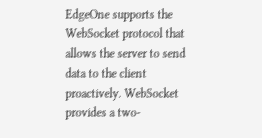EdgeOne supports the WebSocket protocol that allows the server to send data to the client proactively. WebSocket provides a two-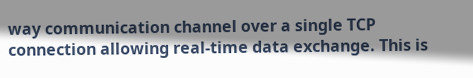way communication channel over a single TCP connection allowing real-time data exchange. This is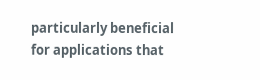particularly beneficial for applications that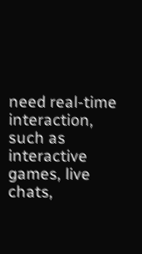need real-time interaction, such as interactive games, live chats,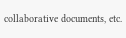collaborative documents, etc.